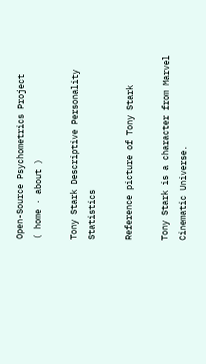Open-Source Psychometrics Project
( home · about )

Tony Stark Descriptive Personality Statistics

Reference picture of Tony Stark

Tony Stark is a character from Marvel Cinematic Universe.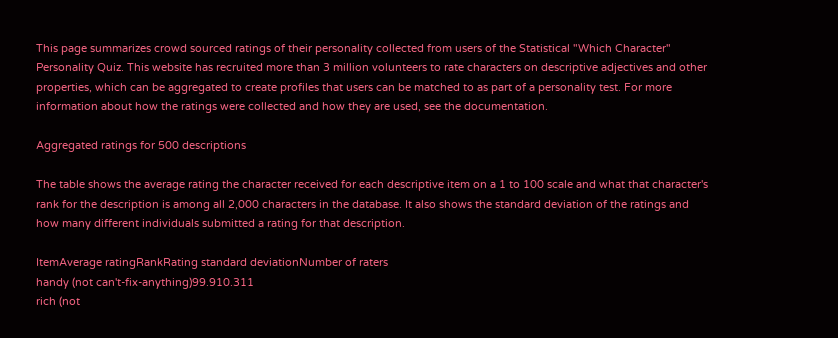This page summarizes crowd sourced ratings of their personality collected from users of the Statistical "Which Character" Personality Quiz. This website has recruited more than 3 million volunteers to rate characters on descriptive adjectives and other properties, which can be aggregated to create profiles that users can be matched to as part of a personality test. For more information about how the ratings were collected and how they are used, see the documentation.

Aggregated ratings for 500 descriptions

The table shows the average rating the character received for each descriptive item on a 1 to 100 scale and what that character's rank for the description is among all 2,000 characters in the database. It also shows the standard deviation of the ratings and how many different individuals submitted a rating for that description.

ItemAverage ratingRankRating standard deviationNumber of raters
handy (not can't-fix-anything)99.910.311
rich (not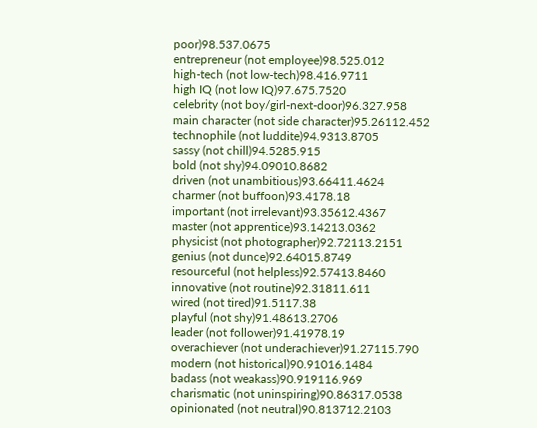poor)98.537.0675
entrepreneur (not employee)98.525.012
high-tech (not low-tech)98.416.9711
high IQ (not low IQ)97.675.7520
celebrity (not boy/girl-next-door)96.327.958
main character (not side character)95.26112.452
technophile (not luddite)94.9313.8705
sassy (not chill)94.5285.915
bold (not shy)94.09010.8682
driven (not unambitious)93.66411.4624
charmer (not buffoon)93.4178.18
important (not irrelevant)93.35612.4367
master (not apprentice)93.14213.0362
physicist (not photographer)92.72113.2151
genius (not dunce)92.64015.8749
resourceful (not helpless)92.57413.8460
innovative (not routine)92.31811.611
wired (not tired)91.5117.38
playful (not shy)91.48613.2706
leader (not follower)91.41978.19
overachiever (not underachiever)91.27115.790
modern (not historical)90.91016.1484
badass (not weakass)90.919116.969
charismatic (not uninspiring)90.86317.0538
opinionated (not neutral)90.813712.2103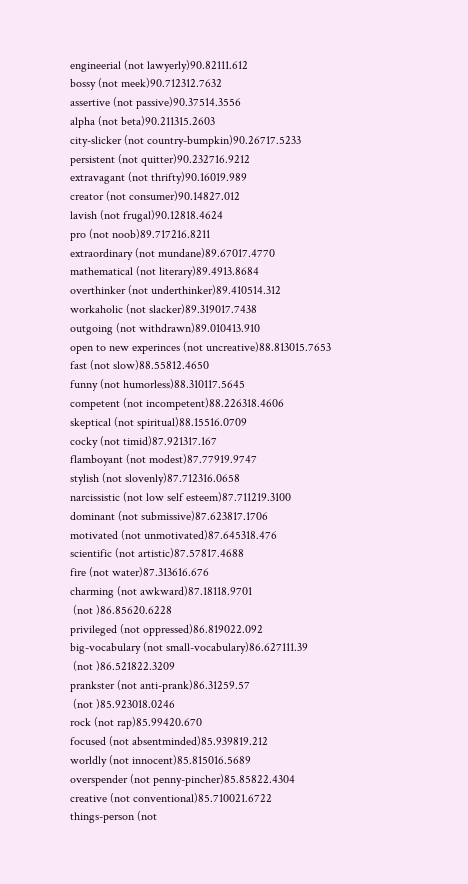engineerial (not lawyerly)90.82111.612
bossy (not meek)90.712312.7632
assertive (not passive)90.37514.3556
alpha (not beta)90.211315.2603
city-slicker (not country-bumpkin)90.26717.5233
persistent (not quitter)90.232716.9212
extravagant (not thrifty)90.16019.989
creator (not consumer)90.14827.012
lavish (not frugal)90.12818.4624
pro (not noob)89.717216.8211
extraordinary (not mundane)89.67017.4770
mathematical (not literary)89.4913.8684
overthinker (not underthinker)89.410514.312
workaholic (not slacker)89.319017.7438
outgoing (not withdrawn)89.010413.910
open to new experinces (not uncreative)88.813015.7653
fast (not slow)88.55812.4650
funny (not humorless)88.310117.5645
competent (not incompetent)88.226318.4606
skeptical (not spiritual)88.15516.0709
cocky (not timid)87.921317.167
flamboyant (not modest)87.77919.9747
stylish (not slovenly)87.712316.0658
narcissistic (not low self esteem)87.711219.3100
dominant (not submissive)87.623817.1706
motivated (not unmotivated)87.645318.476
scientific (not artistic)87.57817.4688
fire (not water)87.313616.676
charming (not awkward)87.18118.9701
 (not )86.85620.6228
privileged (not oppressed)86.819022.092
big-vocabulary (not small-vocabulary)86.627111.39
 (not )86.521822.3209
prankster (not anti-prank)86.31259.57
 (not )85.923018.0246
rock (not rap)85.99420.670
focused (not absentminded)85.939819.212
worldly (not innocent)85.815016.5689
overspender (not penny-pincher)85.85822.4304
creative (not conventional)85.710021.6722
things-person (not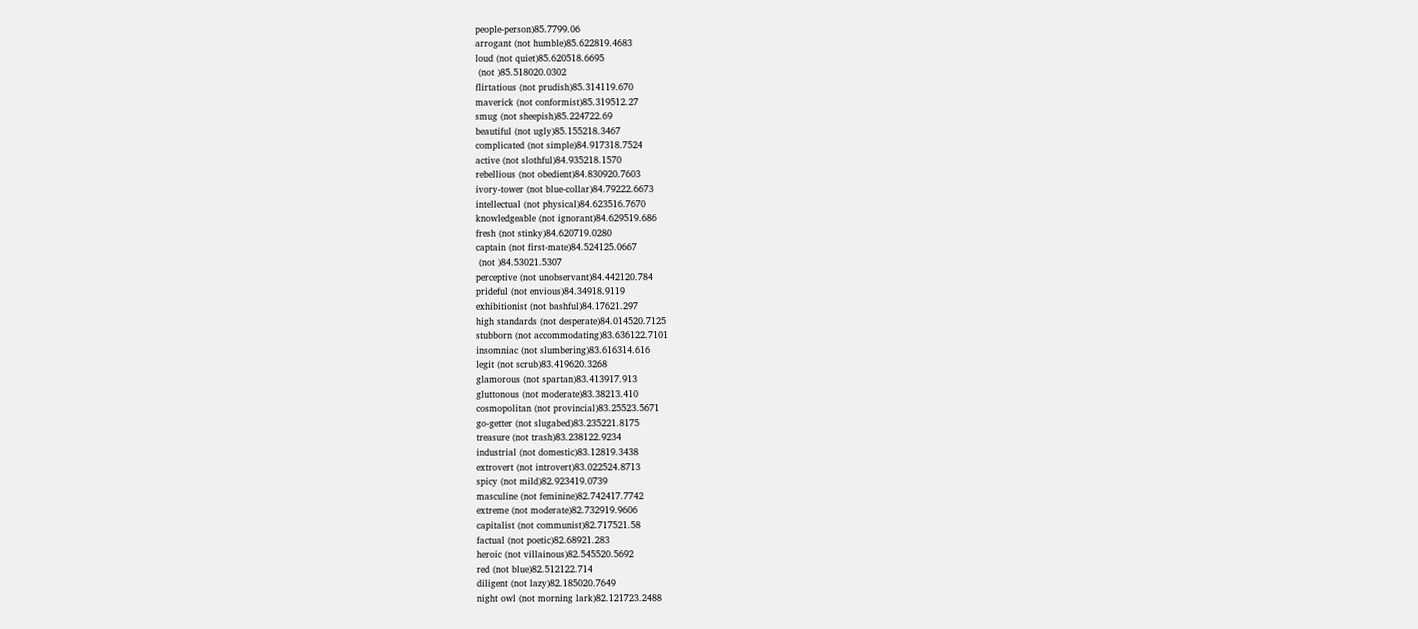people-person)85.7799.06
arrogant (not humble)85.622819.4683
loud (not quiet)85.620518.6695
 (not )85.518020.0302
flirtatious (not prudish)85.314119.670
maverick (not conformist)85.319512.27
smug (not sheepish)85.224722.69
beautiful (not ugly)85.155218.3467
complicated (not simple)84.917318.7524
active (not slothful)84.935218.1570
rebellious (not obedient)84.830920.7603
ivory-tower (not blue-collar)84.79222.6673
intellectual (not physical)84.623516.7670
knowledgeable (not ignorant)84.629519.686
fresh (not stinky)84.620719.0280
captain (not first-mate)84.524125.0667
 (not )84.53021.5307
perceptive (not unobservant)84.442120.784
prideful (not envious)84.34918.9119
exhibitionist (not bashful)84.17621.297
high standards (not desperate)84.014520.7125
stubborn (not accommodating)83.636122.7101
insomniac (not slumbering)83.616314.616
legit (not scrub)83.419620.3268
glamorous (not spartan)83.413917.913
gluttonous (not moderate)83.38213.410
cosmopolitan (not provincial)83.25523.5671
go-getter (not slugabed)83.235221.8175
treasure (not trash)83.238122.9234
industrial (not domestic)83.12819.3438
extrovert (not introvert)83.022524.8713
spicy (not mild)82.923419.0739
masculine (not feminine)82.742417.7742
extreme (not moderate)82.732919.9606
capitalist (not communist)82.717521.58
factual (not poetic)82.68921.283
heroic (not villainous)82.545520.5692
red (not blue)82.512122.714
diligent (not lazy)82.185020.7649
night owl (not morning lark)82.121723.2488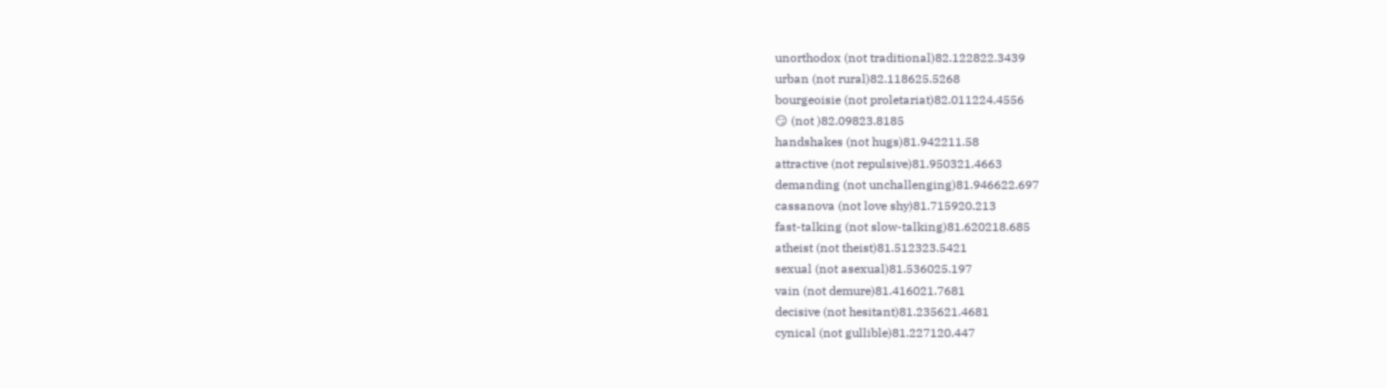unorthodox (not traditional)82.122822.3439
urban (not rural)82.118625.5268
bourgeoisie (not proletariat)82.011224.4556
😏 (not )82.09823.8185
handshakes (not hugs)81.942211.58
attractive (not repulsive)81.950321.4663
demanding (not unchallenging)81.946622.697
cassanova (not love shy)81.715920.213
fast-talking (not slow-talking)81.620218.685
atheist (not theist)81.512323.5421
sexual (not asexual)81.536025.197
vain (not demure)81.416021.7681
decisive (not hesitant)81.235621.4681
cynical (not gullible)81.227120.447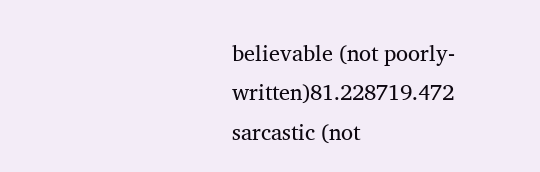believable (not poorly-written)81.228719.472
sarcastic (not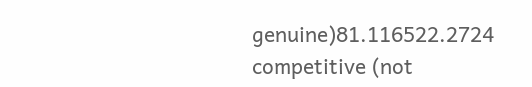genuine)81.116522.2724
competitive (not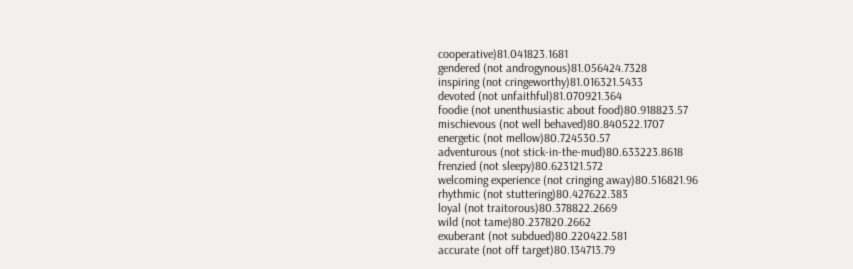cooperative)81.041823.1681
gendered (not androgynous)81.056424.7328
inspiring (not cringeworthy)81.016321.5433
devoted (not unfaithful)81.070921.364
foodie (not unenthusiastic about food)80.918823.57
mischievous (not well behaved)80.840522.1707
energetic (not mellow)80.724530.57
adventurous (not stick-in-the-mud)80.633223.8618
frenzied (not sleepy)80.623121.572
welcoming experience (not cringing away)80.516821.96
rhythmic (not stuttering)80.427622.383
loyal (not traitorous)80.378822.2669
wild (not tame)80.237820.2662
exuberant (not subdued)80.220422.581
accurate (not off target)80.134713.79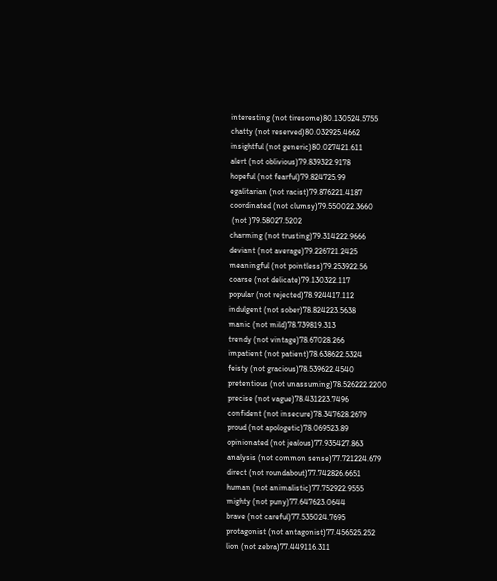interesting (not tiresome)80.130524.5755
chatty (not reserved)80.032925.4662
insightful (not generic)80.027421.611
alert (not oblivious)79.839322.9178
hopeful (not fearful)79.824725.99
egalitarian (not racist)79.876221.4187
coordinated (not clumsy)79.550022.3660
 (not )79.58027.5202
charming (not trusting)79.314222.9666
deviant (not average)79.226721.2425
meaningful (not pointless)79.253922.56
coarse (not delicate)79.130322.117
popular (not rejected)78.924417.112
indulgent (not sober)78.824223.5638
manic (not mild)78.739819.313
trendy (not vintage)78.67028.266
impatient (not patient)78.638622.5324
feisty (not gracious)78.539622.4540
pretentious (not unassuming)78.526222.2200
precise (not vague)78.431223.7496
confident (not insecure)78.347628.2679
proud (not apologetic)78.069523.89
opinionated (not jealous)77.935427.863
analysis (not common sense)77.721224.679
direct (not roundabout)77.742826.6651
human (not animalistic)77.752922.9555
mighty (not puny)77.647623.0644
brave (not careful)77.535024.7695
protagonist (not antagonist)77.456525.252
lion (not zebra)77.449116.311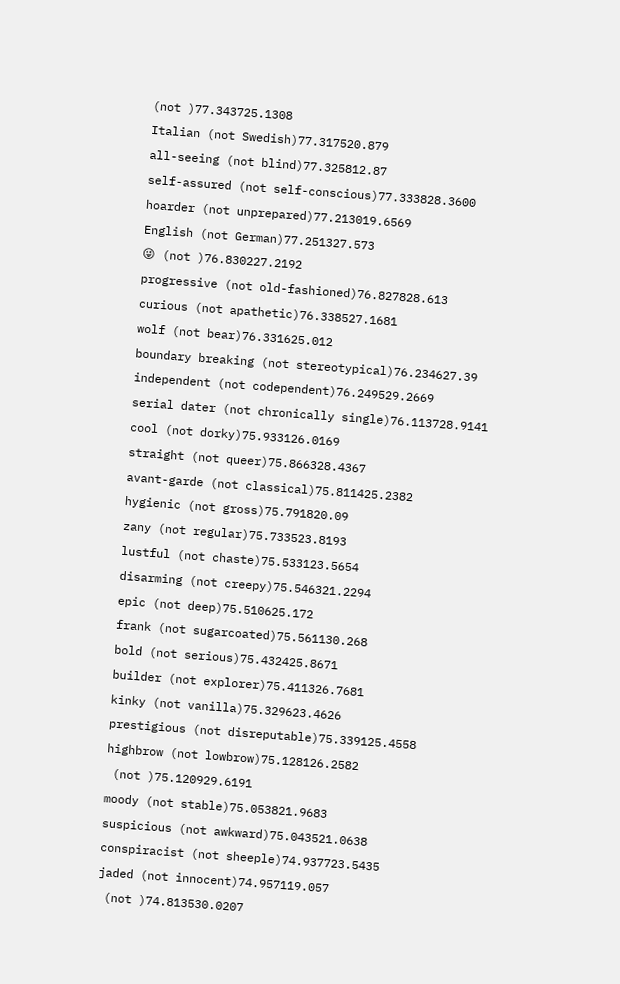(not )77.343725.1308
Italian (not Swedish)77.317520.879
all-seeing (not blind)77.325812.87
self-assured (not self-conscious)77.333828.3600
hoarder (not unprepared)77.213019.6569
English (not German)77.251327.573
😜 (not )76.830227.2192
progressive (not old-fashioned)76.827828.613
curious (not apathetic)76.338527.1681
wolf (not bear)76.331625.012
boundary breaking (not stereotypical)76.234627.39
independent (not codependent)76.249529.2669
serial dater (not chronically single)76.113728.9141
cool (not dorky)75.933126.0169
straight (not queer)75.866328.4367
avant-garde (not classical)75.811425.2382
hygienic (not gross)75.791820.09
zany (not regular)75.733523.8193
lustful (not chaste)75.533123.5654
disarming (not creepy)75.546321.2294
epic (not deep)75.510625.172
frank (not sugarcoated)75.561130.268
bold (not serious)75.432425.8671
builder (not explorer)75.411326.7681
kinky (not vanilla)75.329623.4626
prestigious (not disreputable)75.339125.4558
highbrow (not lowbrow)75.128126.2582
 (not )75.120929.6191
moody (not stable)75.053821.9683
suspicious (not awkward)75.043521.0638
conspiracist (not sheeple)74.937723.5435
jaded (not innocent)74.957119.057
 (not )74.813530.0207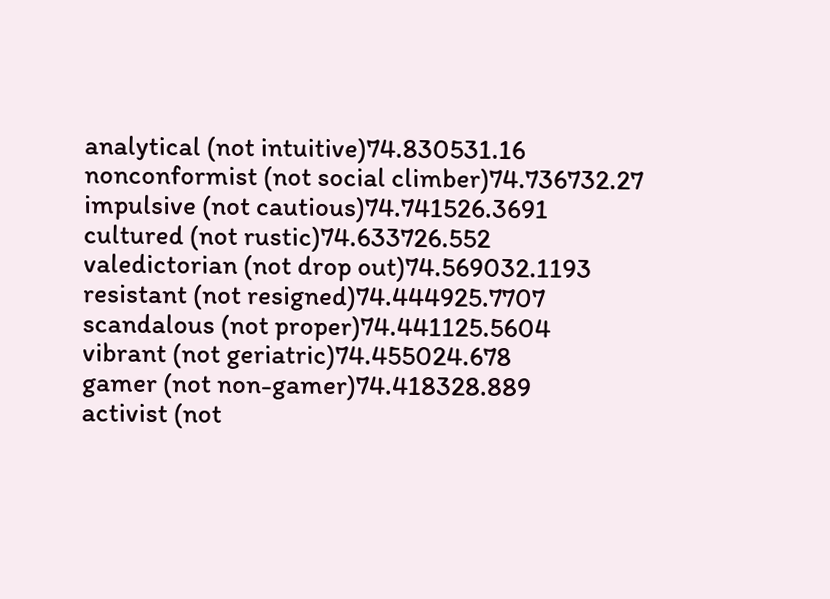analytical (not intuitive)74.830531.16
nonconformist (not social climber)74.736732.27
impulsive (not cautious)74.741526.3691
cultured (not rustic)74.633726.552
valedictorian (not drop out)74.569032.1193
resistant (not resigned)74.444925.7707
scandalous (not proper)74.441125.5604
vibrant (not geriatric)74.455024.678
gamer (not non-gamer)74.418328.889
activist (not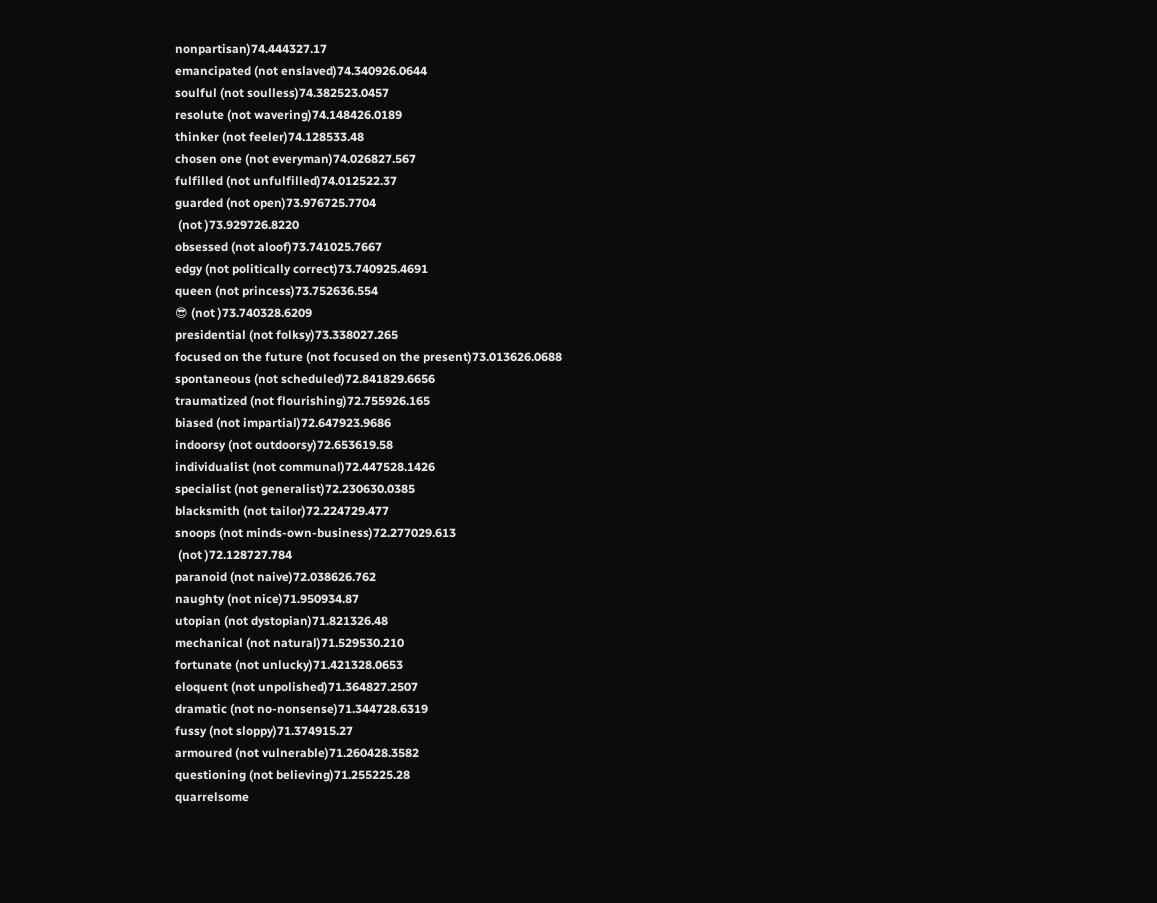nonpartisan)74.444327.17
emancipated (not enslaved)74.340926.0644
soulful (not soulless)74.382523.0457
resolute (not wavering)74.148426.0189
thinker (not feeler)74.128533.48
chosen one (not everyman)74.026827.567
fulfilled (not unfulfilled)74.012522.37
guarded (not open)73.976725.7704
 (not )73.929726.8220
obsessed (not aloof)73.741025.7667
edgy (not politically correct)73.740925.4691
queen (not princess)73.752636.554
😎 (not )73.740328.6209
presidential (not folksy)73.338027.265
focused on the future (not focused on the present)73.013626.0688
spontaneous (not scheduled)72.841829.6656
traumatized (not flourishing)72.755926.165
biased (not impartial)72.647923.9686
indoorsy (not outdoorsy)72.653619.58
individualist (not communal)72.447528.1426
specialist (not generalist)72.230630.0385
blacksmith (not tailor)72.224729.477
snoops (not minds-own-business)72.277029.613
 (not )72.128727.784
paranoid (not naive)72.038626.762
naughty (not nice)71.950934.87
utopian (not dystopian)71.821326.48
mechanical (not natural)71.529530.210
fortunate (not unlucky)71.421328.0653
eloquent (not unpolished)71.364827.2507
dramatic (not no-nonsense)71.344728.6319
fussy (not sloppy)71.374915.27
armoured (not vulnerable)71.260428.3582
questioning (not believing)71.255225.28
quarrelsome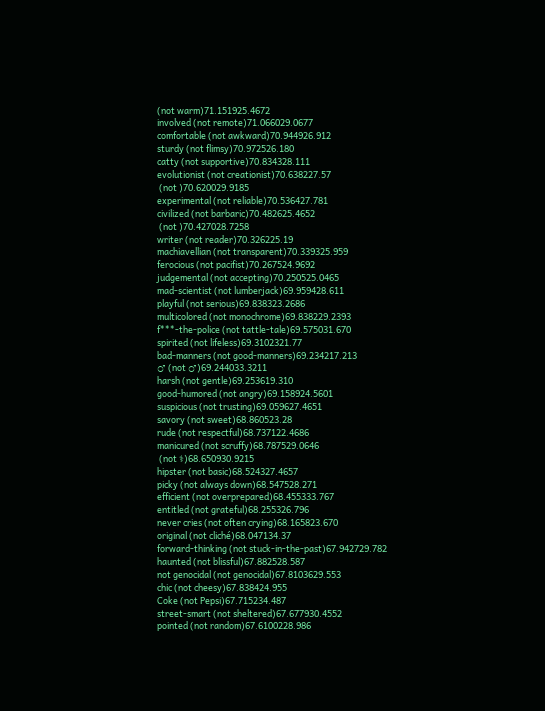(not warm)71.151925.4672
involved (not remote)71.066029.0677
comfortable (not awkward)70.944926.912
sturdy (not flimsy)70.972526.180
catty (not supportive)70.834328.111
evolutionist (not creationist)70.638227.57
 (not )70.620029.9185
experimental (not reliable)70.536427.781
civilized (not barbaric)70.482625.4652
 (not )70.427028.7258
writer (not reader)70.326225.19
machiavellian (not transparent)70.339325.959
ferocious (not pacifist)70.267524.9692
judgemental (not accepting)70.250525.0465
mad-scientist (not lumberjack)69.959428.611
playful (not serious)69.838323.2686
multicolored (not monochrome)69.838229.2393
f***-the-police (not tattle-tale)69.575031.670
spirited (not lifeless)69.3102321.77
bad-manners (not good-manners)69.234217.213
♂ (not ♂)69.244033.3211
harsh (not gentle)69.253619.310
good-humored (not angry)69.158924.5601
suspicious (not trusting)69.059627.4651
savory (not sweet)68.860523.28
rude (not respectful)68.737122.4686
manicured (not scruffy)68.787529.0646
 (not ⚕)68.650930.9215
hipster (not basic)68.524327.4657
picky (not always down)68.547528.271
efficient (not overprepared)68.455333.767
entitled (not grateful)68.255326.796
never cries (not often crying)68.165823.670
original (not cliché)68.047134.37
forward-thinking (not stuck-in-the-past)67.942729.782
haunted (not blissful)67.882528.587
not genocidal (not genocidal)67.8103629.553
chic (not cheesy)67.838424.955
Coke (not Pepsi)67.715234.487
street-smart (not sheltered)67.677930.4552
pointed (not random)67.6100228.986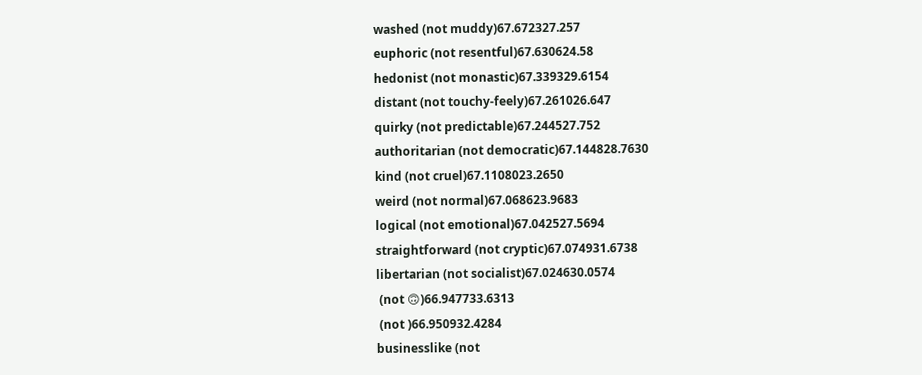washed (not muddy)67.672327.257
euphoric (not resentful)67.630624.58
hedonist (not monastic)67.339329.6154
distant (not touchy-feely)67.261026.647
quirky (not predictable)67.244527.752
authoritarian (not democratic)67.144828.7630
kind (not cruel)67.1108023.2650
weird (not normal)67.068623.9683
logical (not emotional)67.042527.5694
straightforward (not cryptic)67.074931.6738
libertarian (not socialist)67.024630.0574
 (not 🙃)66.947733.6313
 (not )66.950932.4284
businesslike (not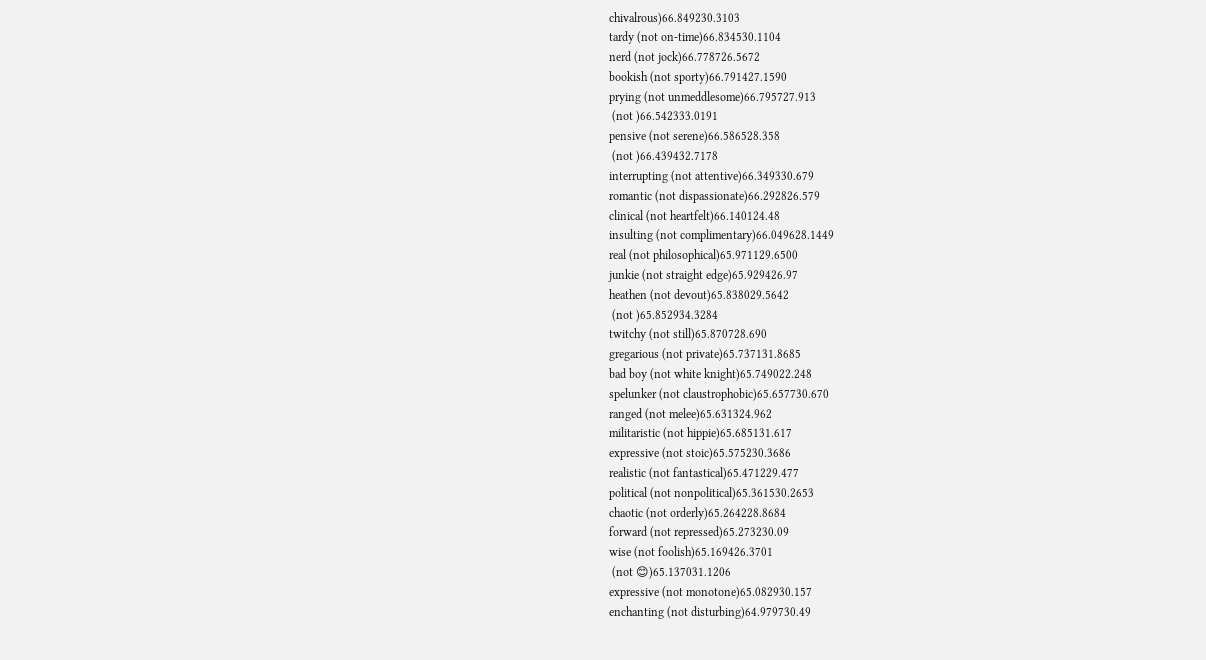chivalrous)66.849230.3103
tardy (not on-time)66.834530.1104
nerd (not jock)66.778726.5672
bookish (not sporty)66.791427.1590
prying (not unmeddlesome)66.795727.913
 (not )66.542333.0191
pensive (not serene)66.586528.358
 (not )66.439432.7178
interrupting (not attentive)66.349330.679
romantic (not dispassionate)66.292826.579
clinical (not heartfelt)66.140124.48
insulting (not complimentary)66.049628.1449
real (not philosophical)65.971129.6500
junkie (not straight edge)65.929426.97
heathen (not devout)65.838029.5642
 (not )65.852934.3284
twitchy (not still)65.870728.690
gregarious (not private)65.737131.8685
bad boy (not white knight)65.749022.248
spelunker (not claustrophobic)65.657730.670
ranged (not melee)65.631324.962
militaristic (not hippie)65.685131.617
expressive (not stoic)65.575230.3686
realistic (not fantastical)65.471229.477
political (not nonpolitical)65.361530.2653
chaotic (not orderly)65.264228.8684
forward (not repressed)65.273230.09
wise (not foolish)65.169426.3701
 (not 😊)65.137031.1206
expressive (not monotone)65.082930.157
enchanting (not disturbing)64.979730.49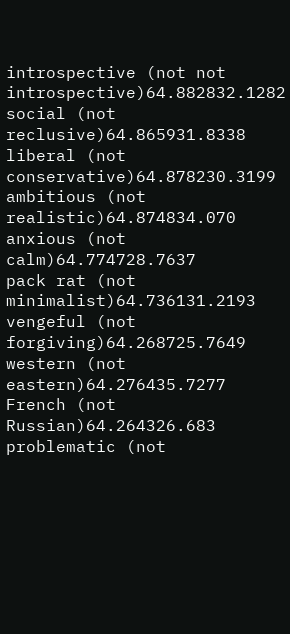introspective (not not introspective)64.882832.1282
social (not reclusive)64.865931.8338
liberal (not conservative)64.878230.3199
ambitious (not realistic)64.874834.070
anxious (not calm)64.774728.7637
pack rat (not minimalist)64.736131.2193
vengeful (not forgiving)64.268725.7649
western (not eastern)64.276435.7277
French (not Russian)64.264326.683
problematic (not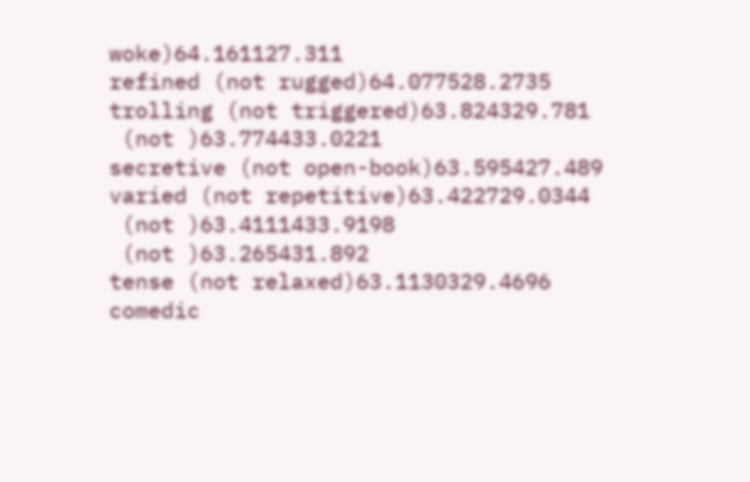woke)64.161127.311
refined (not rugged)64.077528.2735
trolling (not triggered)63.824329.781
 (not )63.774433.0221
secretive (not open-book)63.595427.489
varied (not repetitive)63.422729.0344
 (not )63.4111433.9198
 (not )63.265431.892
tense (not relaxed)63.1130329.4696
comedic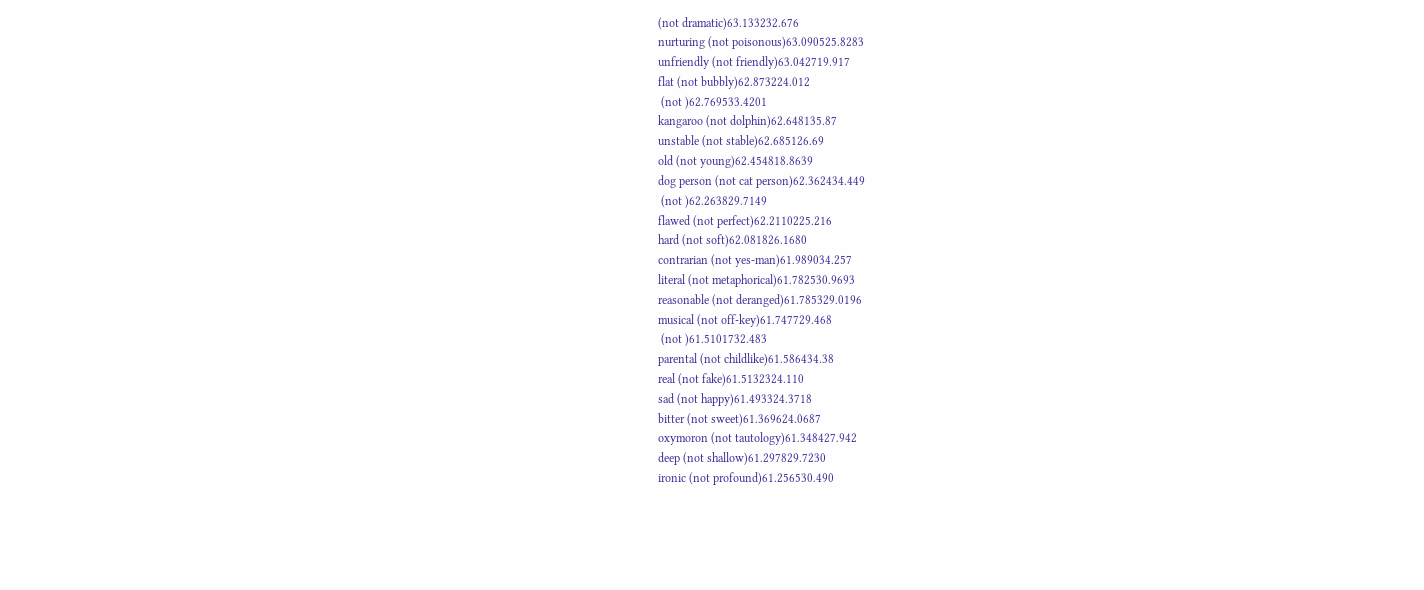(not dramatic)63.133232.676
nurturing (not poisonous)63.090525.8283
unfriendly (not friendly)63.042719.917
flat (not bubbly)62.873224.012
 (not )62.769533.4201
kangaroo (not dolphin)62.648135.87
unstable (not stable)62.685126.69
old (not young)62.454818.8639
dog person (not cat person)62.362434.449
 (not )62.263829.7149
flawed (not perfect)62.2110225.216
hard (not soft)62.081826.1680
contrarian (not yes-man)61.989034.257
literal (not metaphorical)61.782530.9693
reasonable (not deranged)61.785329.0196
musical (not off-key)61.747729.468
 (not )61.5101732.483
parental (not childlike)61.586434.38
real (not fake)61.5132324.110
sad (not happy)61.493324.3718
bitter (not sweet)61.369624.0687
oxymoron (not tautology)61.348427.942
deep (not shallow)61.297829.7230
ironic (not profound)61.256530.490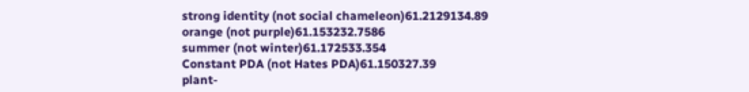strong identity (not social chameleon)61.2129134.89
orange (not purple)61.153232.7586
summer (not winter)61.172533.354
Constant PDA (not Hates PDA)61.150327.39
plant-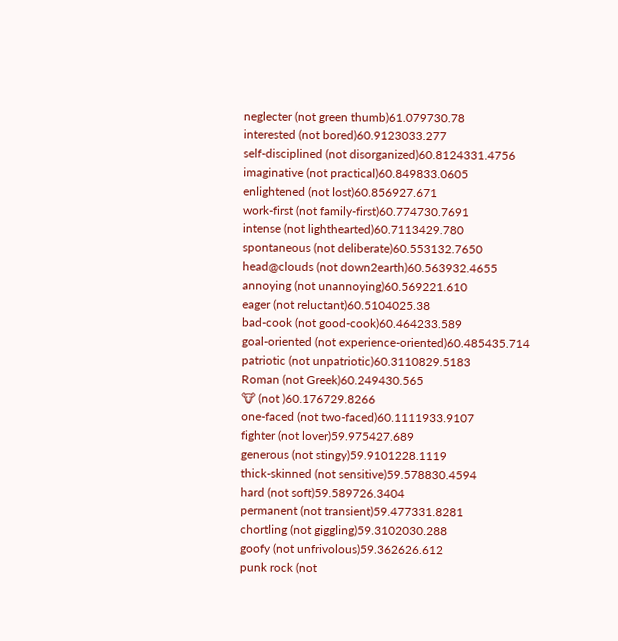neglecter (not green thumb)61.079730.78
interested (not bored)60.9123033.277
self-disciplined (not disorganized)60.8124331.4756
imaginative (not practical)60.849833.0605
enlightened (not lost)60.856927.671
work-first (not family-first)60.774730.7691
intense (not lighthearted)60.7113429.780
spontaneous (not deliberate)60.553132.7650
head@clouds (not down2earth)60.563932.4655
annoying (not unannoying)60.569221.610
eager (not reluctant)60.5104025.38
bad-cook (not good-cook)60.464233.589
goal-oriented (not experience-oriented)60.485435.714
patriotic (not unpatriotic)60.3110829.5183
Roman (not Greek)60.249430.565
🐮 (not )60.176729.8266
one-faced (not two-faced)60.1111933.9107
fighter (not lover)59.975427.689
generous (not stingy)59.9101228.1119
thick-skinned (not sensitive)59.578830.4594
hard (not soft)59.589726.3404
permanent (not transient)59.477331.8281
chortling (not giggling)59.3102030.288
goofy (not unfrivolous)59.362626.612
punk rock (not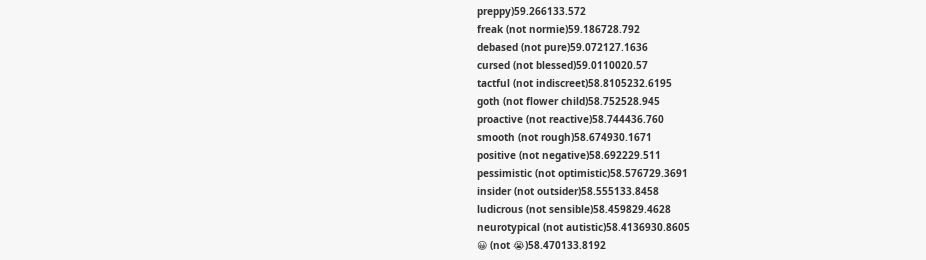preppy)59.266133.572
freak (not normie)59.186728.792
debased (not pure)59.072127.1636
cursed (not blessed)59.0110020.57
tactful (not indiscreet)58.8105232.6195
goth (not flower child)58.752528.945
proactive (not reactive)58.744436.760
smooth (not rough)58.674930.1671
positive (not negative)58.692229.511
pessimistic (not optimistic)58.576729.3691
insider (not outsider)58.555133.8458
ludicrous (not sensible)58.459829.4628
neurotypical (not autistic)58.4136930.8605
😀 (not 😭)58.470133.8192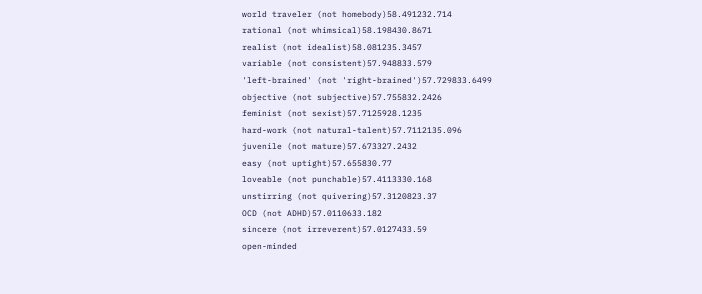world traveler (not homebody)58.491232.714
rational (not whimsical)58.198430.8671
realist (not idealist)58.081235.3457
variable (not consistent)57.948833.579
'left-brained' (not 'right-brained')57.729833.6499
objective (not subjective)57.755832.2426
feminist (not sexist)57.7125928.1235
hard-work (not natural-talent)57.7112135.096
juvenile (not mature)57.673327.2432
easy (not uptight)57.655830.77
loveable (not punchable)57.4113330.168
unstirring (not quivering)57.3120823.37
OCD (not ADHD)57.0110633.182
sincere (not irreverent)57.0127433.59
open-minded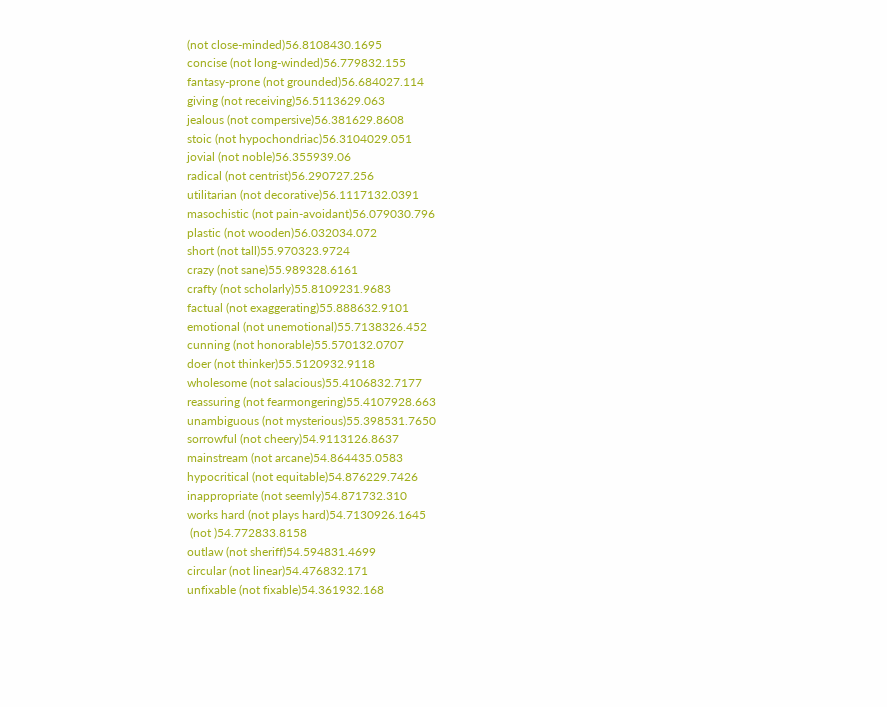(not close-minded)56.8108430.1695
concise (not long-winded)56.779832.155
fantasy-prone (not grounded)56.684027.114
giving (not receiving)56.5113629.063
jealous (not compersive)56.381629.8608
stoic (not hypochondriac)56.3104029.051
jovial (not noble)56.355939.06
radical (not centrist)56.290727.256
utilitarian (not decorative)56.1117132.0391
masochistic (not pain-avoidant)56.079030.796
plastic (not wooden)56.032034.072
short (not tall)55.970323.9724
crazy (not sane)55.989328.6161
crafty (not scholarly)55.8109231.9683
factual (not exaggerating)55.888632.9101
emotional (not unemotional)55.7138326.452
cunning (not honorable)55.570132.0707
doer (not thinker)55.5120932.9118
wholesome (not salacious)55.4106832.7177
reassuring (not fearmongering)55.4107928.663
unambiguous (not mysterious)55.398531.7650
sorrowful (not cheery)54.9113126.8637
mainstream (not arcane)54.864435.0583
hypocritical (not equitable)54.876229.7426
inappropriate (not seemly)54.871732.310
works hard (not plays hard)54.7130926.1645
 (not )54.772833.8158
outlaw (not sheriff)54.594831.4699
circular (not linear)54.476832.171
unfixable (not fixable)54.361932.168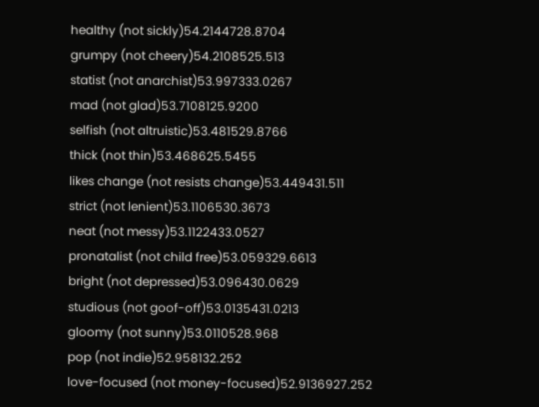healthy (not sickly)54.2144728.8704
grumpy (not cheery)54.2108525.513
statist (not anarchist)53.997333.0267
mad (not glad)53.7108125.9200
selfish (not altruistic)53.481529.8766
thick (not thin)53.468625.5455
likes change (not resists change)53.449431.511
strict (not lenient)53.1106530.3673
neat (not messy)53.1122433.0527
pronatalist (not child free)53.059329.6613
bright (not depressed)53.096430.0629
studious (not goof-off)53.0135431.0213
gloomy (not sunny)53.0110528.968
pop (not indie)52.958132.252
love-focused (not money-focused)52.9136927.252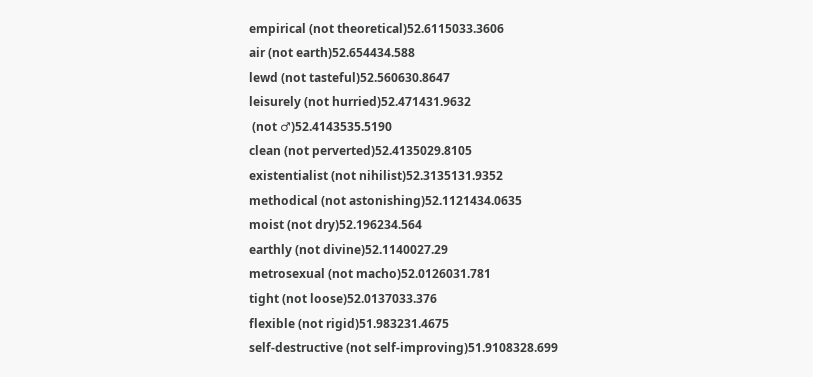empirical (not theoretical)52.6115033.3606
air (not earth)52.654434.588
lewd (not tasteful)52.560630.8647
leisurely (not hurried)52.471431.9632
 (not ♂)52.4143535.5190
clean (not perverted)52.4135029.8105
existentialist (not nihilist)52.3135131.9352
methodical (not astonishing)52.1121434.0635
moist (not dry)52.196234.564
earthly (not divine)52.1140027.29
metrosexual (not macho)52.0126031.781
tight (not loose)52.0137033.376
flexible (not rigid)51.983231.4675
self-destructive (not self-improving)51.9108328.699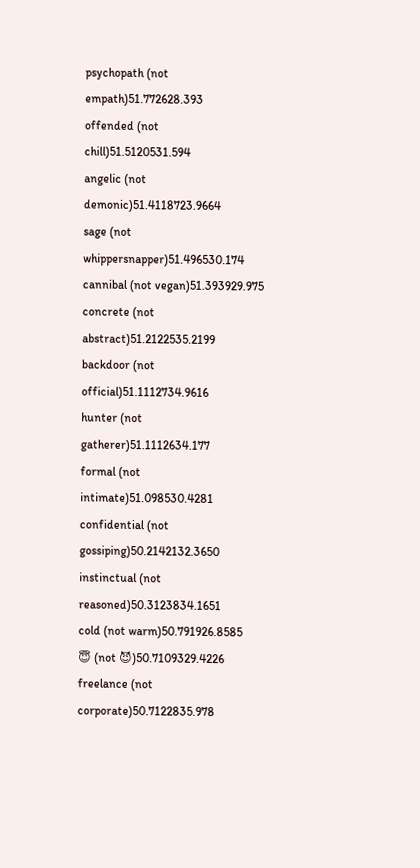psychopath (not empath)51.772628.393
offended (not chill)51.5120531.594
angelic (not demonic)51.4118723.9664
sage (not whippersnapper)51.496530.174
cannibal (not vegan)51.393929.975
concrete (not abstract)51.2122535.2199
backdoor (not official)51.1112734.9616
hunter (not gatherer)51.1112634.177
formal (not intimate)51.098530.4281
confidential (not gossiping)50.2142132.3650
instinctual (not reasoned)50.3123834.1651
cold (not warm)50.791926.8585
😇 (not 😈)50.7109329.4226
freelance (not corporate)50.7122835.978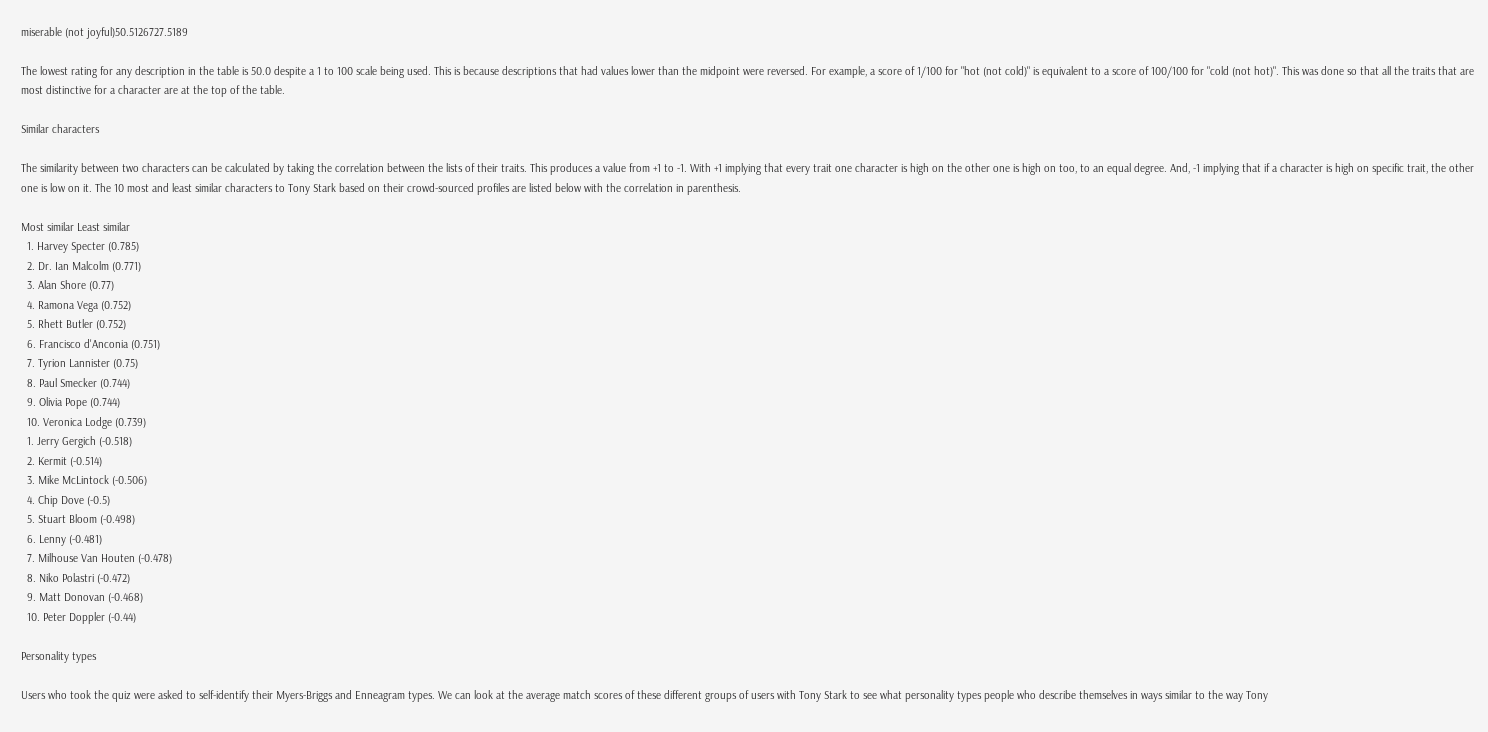miserable (not joyful)50.5126727.5189

The lowest rating for any description in the table is 50.0 despite a 1 to 100 scale being used. This is because descriptions that had values lower than the midpoint were reversed. For example, a score of 1/100 for "hot (not cold)" is equivalent to a score of 100/100 for "cold (not hot)". This was done so that all the traits that are most distinctive for a character are at the top of the table.

Similar characters

The similarity between two characters can be calculated by taking the correlation between the lists of their traits. This produces a value from +1 to -1. With +1 implying that every trait one character is high on the other one is high on too, to an equal degree. And, -1 implying that if a character is high on specific trait, the other one is low on it. The 10 most and least similar characters to Tony Stark based on their crowd-sourced profiles are listed below with the correlation in parenthesis.

Most similar Least similar
  1. Harvey Specter (0.785)
  2. Dr. Ian Malcolm (0.771)
  3. Alan Shore (0.77)
  4. Ramona Vega (0.752)
  5. Rhett Butler (0.752)
  6. Francisco d'Anconia (0.751)
  7. Tyrion Lannister (0.75)
  8. Paul Smecker (0.744)
  9. Olivia Pope (0.744)
  10. Veronica Lodge (0.739)
  1. Jerry Gergich (-0.518)
  2. Kermit (-0.514)
  3. Mike McLintock (-0.506)
  4. Chip Dove (-0.5)
  5. Stuart Bloom (-0.498)
  6. Lenny (-0.481)
  7. Milhouse Van Houten (-0.478)
  8. Niko Polastri (-0.472)
  9. Matt Donovan (-0.468)
  10. Peter Doppler (-0.44)

Personality types

Users who took the quiz were asked to self-identify their Myers-Briggs and Enneagram types. We can look at the average match scores of these different groups of users with Tony Stark to see what personality types people who describe themselves in ways similar to the way Tony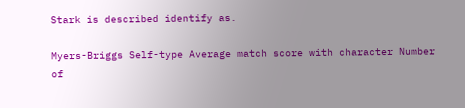Stark is described identify as.

Myers-Briggs Self-type Average match score with character Number of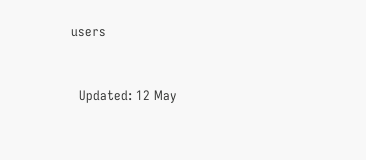users


  Updated: 12 May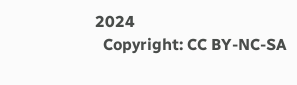2024
  Copyright: CC BY-NC-SA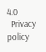4.0
  Privacy policy